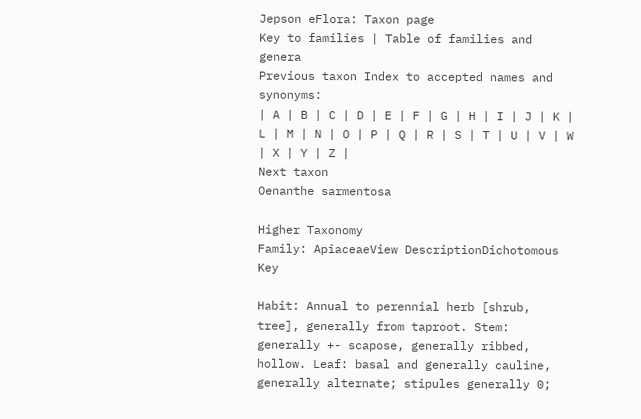Jepson eFlora: Taxon page
Key to families | Table of families and genera
Previous taxon Index to accepted names and synonyms:
| A | B | C | D | E | F | G | H | I | J | K | L | M | N | O | P | Q | R | S | T | U | V | W | X | Y | Z |
Next taxon
Oenanthe sarmentosa

Higher Taxonomy
Family: ApiaceaeView DescriptionDichotomous Key

Habit: Annual to perennial herb [shrub, tree], generally from taproot. Stem: generally +- scapose, generally ribbed, hollow. Leaf: basal and generally cauline, generally alternate; stipules generally 0;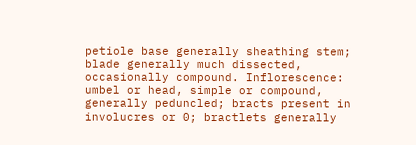petiole base generally sheathing stem; blade generally much dissected, occasionally compound. Inflorescence: umbel or head, simple or compound, generally peduncled; bracts present in involucres or 0; bractlets generally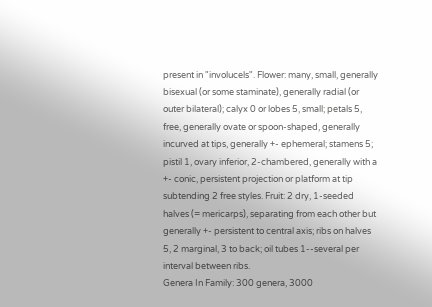present in "involucels". Flower: many, small, generally bisexual (or some staminate), generally radial (or outer bilateral); calyx 0 or lobes 5, small; petals 5, free, generally ovate or spoon-shaped, generally incurved at tips, generally +- ephemeral; stamens 5; pistil 1, ovary inferior, 2-chambered, generally with a +- conic, persistent projection or platform at tip subtending 2 free styles. Fruit: 2 dry, 1-seeded halves (= mericarps), separating from each other but generally +- persistent to central axis; ribs on halves 5, 2 marginal, 3 to back; oil tubes 1--several per interval between ribs.
Genera In Family: 300 genera, 3000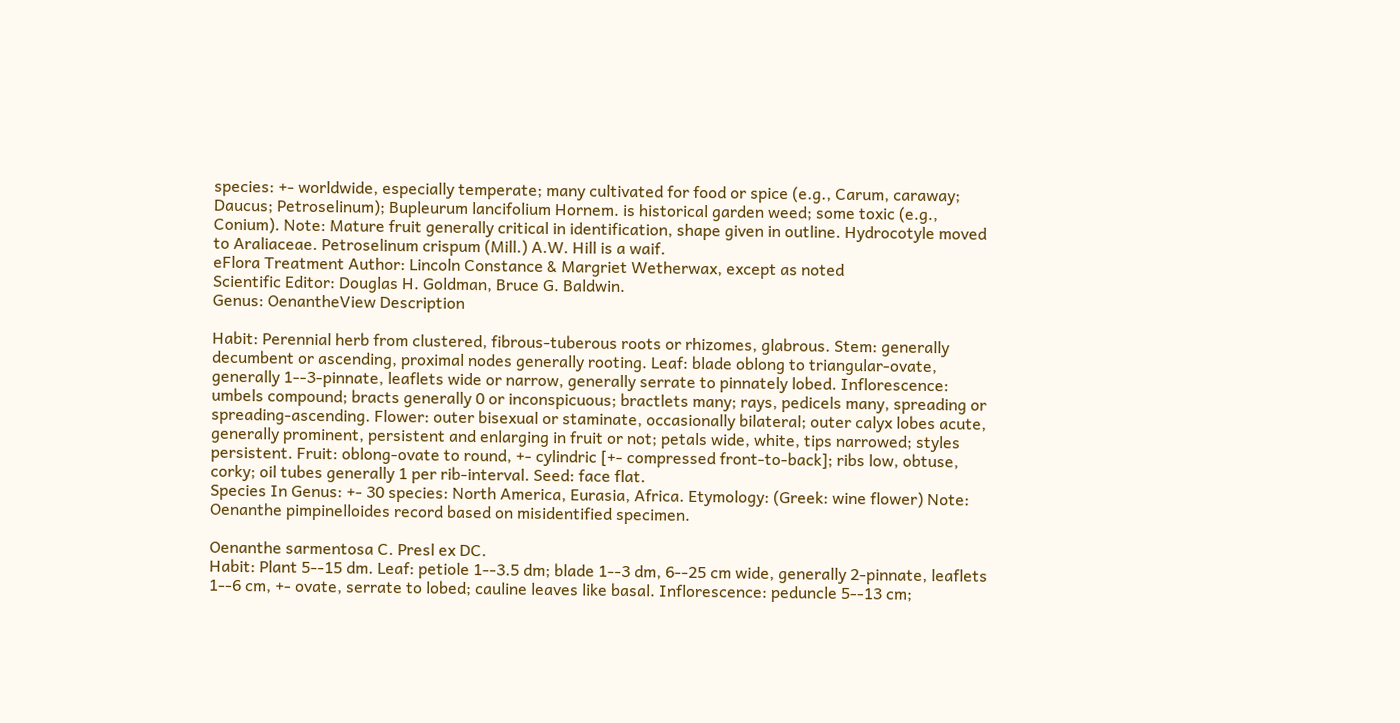species: +- worldwide, especially temperate; many cultivated for food or spice (e.g., Carum, caraway; Daucus; Petroselinum); Bupleurum lancifolium Hornem. is historical garden weed; some toxic (e.g., Conium). Note: Mature fruit generally critical in identification, shape given in outline. Hydrocotyle moved to Araliaceae. Petroselinum crispum (Mill.) A.W. Hill is a waif.
eFlora Treatment Author: Lincoln Constance & Margriet Wetherwax, except as noted
Scientific Editor: Douglas H. Goldman, Bruce G. Baldwin.
Genus: OenantheView Description

Habit: Perennial herb from clustered, fibrous-tuberous roots or rhizomes, glabrous. Stem: generally decumbent or ascending, proximal nodes generally rooting. Leaf: blade oblong to triangular-ovate, generally 1--3-pinnate, leaflets wide or narrow, generally serrate to pinnately lobed. Inflorescence: umbels compound; bracts generally 0 or inconspicuous; bractlets many; rays, pedicels many, spreading or spreading-ascending. Flower: outer bisexual or staminate, occasionally bilateral; outer calyx lobes acute, generally prominent, persistent and enlarging in fruit or not; petals wide, white, tips narrowed; styles persistent. Fruit: oblong-ovate to round, +- cylindric [+- compressed front-to-back]; ribs low, obtuse, corky; oil tubes generally 1 per rib-interval. Seed: face flat.
Species In Genus: +- 30 species: North America, Eurasia, Africa. Etymology: (Greek: wine flower) Note: Oenanthe pimpinelloides record based on misidentified specimen.

Oenanthe sarmentosa C. Presl ex DC.
Habit: Plant 5--15 dm. Leaf: petiole 1--3.5 dm; blade 1--3 dm, 6--25 cm wide, generally 2-pinnate, leaflets 1--6 cm, +- ovate, serrate to lobed; cauline leaves like basal. Inflorescence: peduncle 5--13 cm;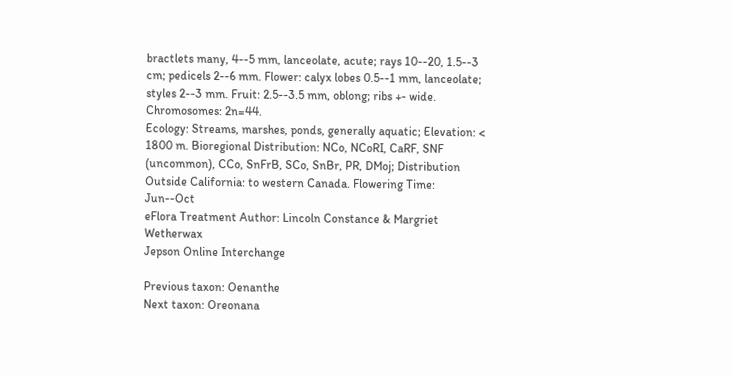bractlets many, 4--5 mm, lanceolate, acute; rays 10--20, 1.5--3 cm; pedicels 2--6 mm. Flower: calyx lobes 0.5--1 mm, lanceolate; styles 2--3 mm. Fruit: 2.5--3.5 mm, oblong; ribs +- wide. Chromosomes: 2n=44.
Ecology: Streams, marshes, ponds, generally aquatic; Elevation: < 1800 m. Bioregional Distribution: NCo, NCoRI, CaRF, SNF (uncommon), CCo, SnFrB, SCo, SnBr, PR, DMoj; Distribution Outside California: to western Canada. Flowering Time: Jun--Oct
eFlora Treatment Author: Lincoln Constance & Margriet Wetherwax
Jepson Online Interchange

Previous taxon: Oenanthe
Next taxon: Oreonana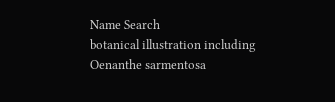Name Search
botanical illustration including Oenanthe sarmentosa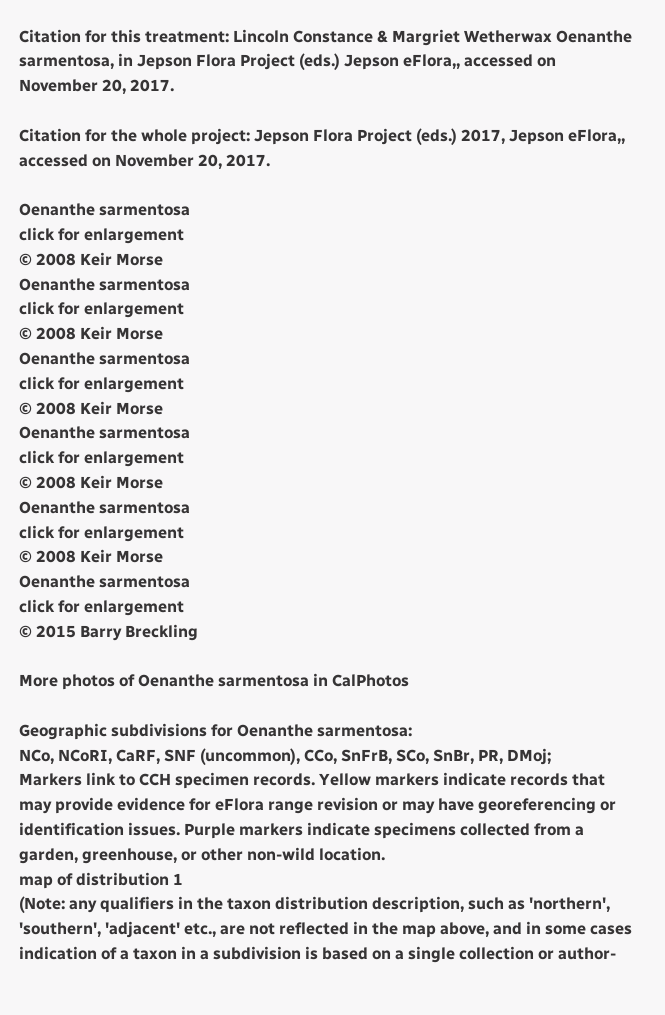Citation for this treatment: Lincoln Constance & Margriet Wetherwax Oenanthe sarmentosa, in Jepson Flora Project (eds.) Jepson eFlora,, accessed on November 20, 2017.

Citation for the whole project: Jepson Flora Project (eds.) 2017, Jepson eFlora,, accessed on November 20, 2017.

Oenanthe sarmentosa
click for enlargement
© 2008 Keir Morse
Oenanthe sarmentosa
click for enlargement
© 2008 Keir Morse
Oenanthe sarmentosa
click for enlargement
© 2008 Keir Morse
Oenanthe sarmentosa
click for enlargement
© 2008 Keir Morse
Oenanthe sarmentosa
click for enlargement
© 2008 Keir Morse
Oenanthe sarmentosa
click for enlargement
© 2015 Barry Breckling

More photos of Oenanthe sarmentosa in CalPhotos

Geographic subdivisions for Oenanthe sarmentosa:
NCo, NCoRI, CaRF, SNF (uncommon), CCo, SnFrB, SCo, SnBr, PR, DMoj;
Markers link to CCH specimen records. Yellow markers indicate records that may provide evidence for eFlora range revision or may have georeferencing or identification issues. Purple markers indicate specimens collected from a garden, greenhouse, or other non-wild location.
map of distribution 1
(Note: any qualifiers in the taxon distribution description, such as 'northern', 'southern', 'adjacent' etc., are not reflected in the map above, and in some cases indication of a taxon in a subdivision is based on a single collection or author-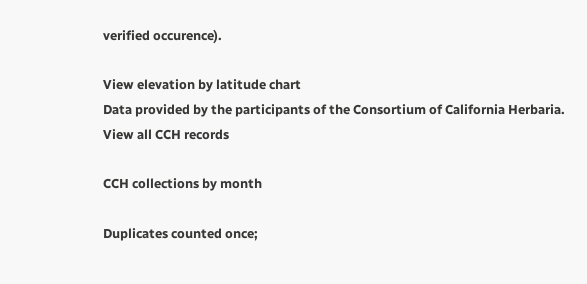verified occurence).

View elevation by latitude chart
Data provided by the participants of the Consortium of California Herbaria.
View all CCH records

CCH collections by month

Duplicates counted once;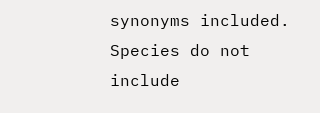synonyms included.
Species do not include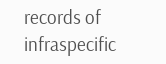records of infraspecific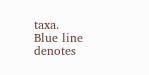taxa.
Blue line denotes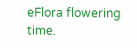eFlora flowering time.